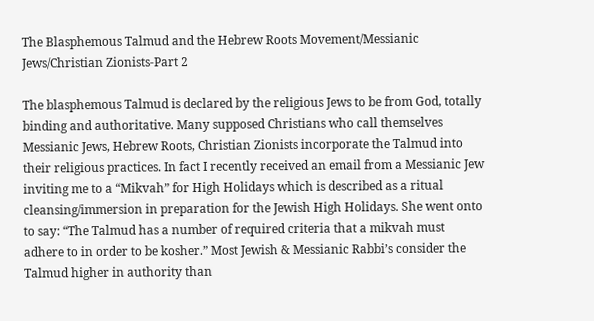The Blasphemous Talmud and the Hebrew Roots Movement/Messianic Jews/Christian Zionists-Part 2

The blasphemous Talmud is declared by the religious Jews to be from God, totally binding and authoritative. Many supposed Christians who call themselves Messianic Jews, Hebrew Roots, Christian Zionists incorporate the Talmud into their religious practices. In fact I recently received an email from a Messianic Jew inviting me to a “Mikvah” for High Holidays which is described as a ritual cleansing/immersion in preparation for the Jewish High Holidays. She went onto to say: “The Talmud has a number of required criteria that a mikvah must adhere to in order to be kosher.” Most Jewish & Messianic Rabbi’s consider the Talmud higher in authority than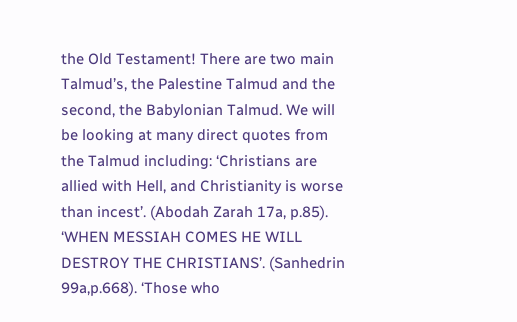the Old Testament! There are two main Talmud’s, the Palestine Talmud and the second, the Babylonian Talmud. We will be looking at many direct quotes from the Talmud including: ‘Christians are allied with Hell, and Christianity is worse than incest’. (Abodah Zarah 17a, p.85). ‘WHEN MESSIAH COMES HE WILL DESTROY THE CHRISTIANS’. (Sanhedrin 99a,p.668). ‘Those who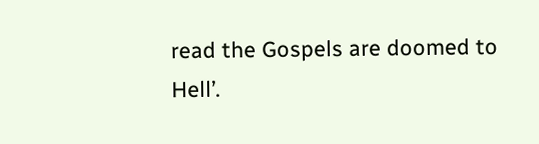read the Gospels are doomed to Hell’.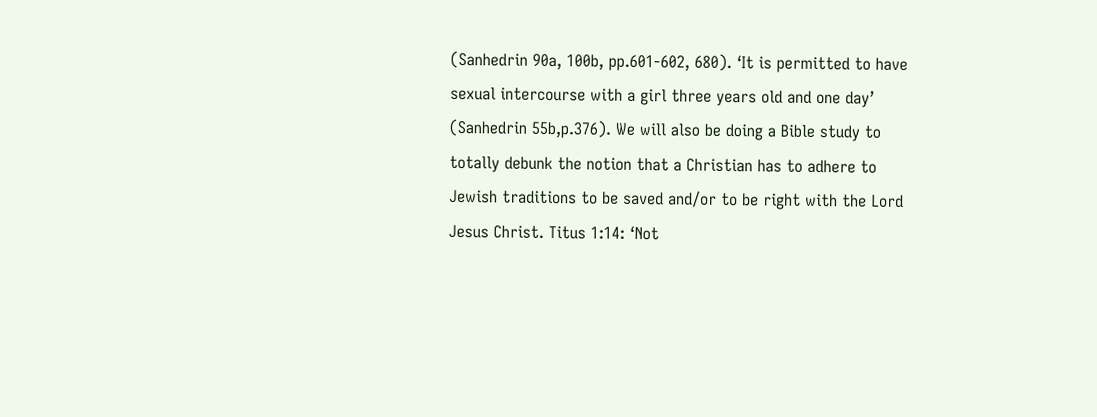(Sanhedrin 90a, 100b, pp.601-602, 680). ‘It is permitted to have sexual intercourse with a girl three years old and one day’ (Sanhedrin 55b,p.376). We will also be doing a Bible study to totally debunk the notion that a Christian has to adhere to Jewish traditions to be saved and/or to be right with the Lord Jesus Christ. Titus 1:14: ‘Not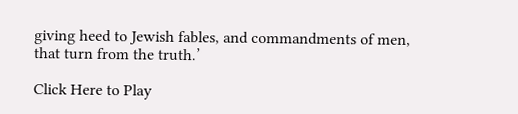giving heed to Jewish fables, and commandments of men, that turn from the truth.’

Click Here to Play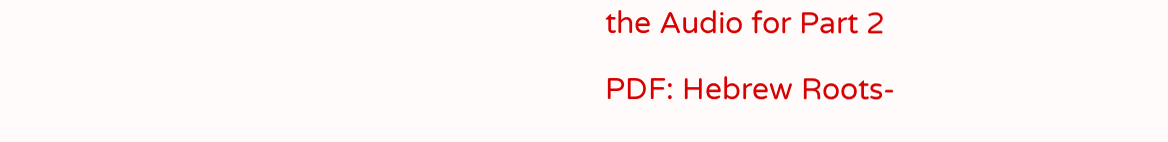the Audio for Part 2

PDF: Hebrew Roots-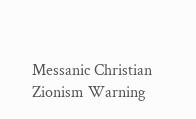Messanic Christian Zionism Warning